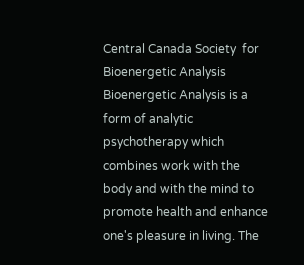Central Canada Society  for Bioenergetic Analysis
Bioenergetic Analysis is a form of analytic psychotherapy which combines work with the body and with the mind to promote health and enhance one's pleasure in living. The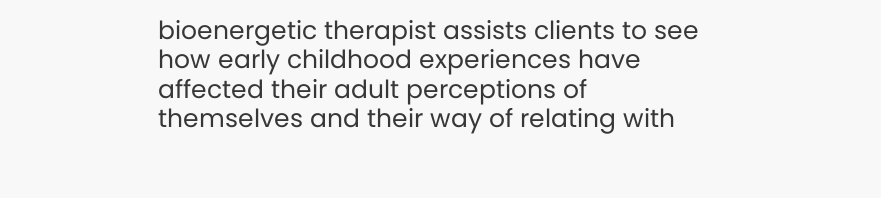bioenergetic therapist assists clients to see how early childhood experiences have affected their adult perceptions of themselves and their way of relating with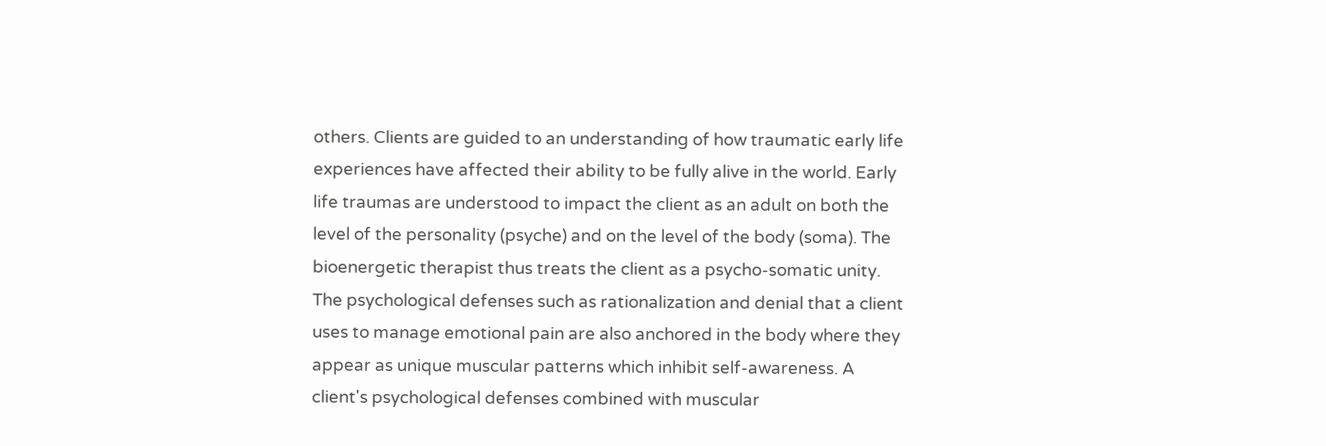others. Clients are guided to an understanding of how traumatic early life experiences have affected their ability to be fully alive in the world. Early life traumas are understood to impact the client as an adult on both the level of the personality (psyche) and on the level of the body (soma). The bioenergetic therapist thus treats the client as a psycho-somatic unity. The psychological defenses such as rationalization and denial that a client uses to manage emotional pain are also anchored in the body where they appear as unique muscular patterns which inhibit self-awareness. A client's psychological defenses combined with muscular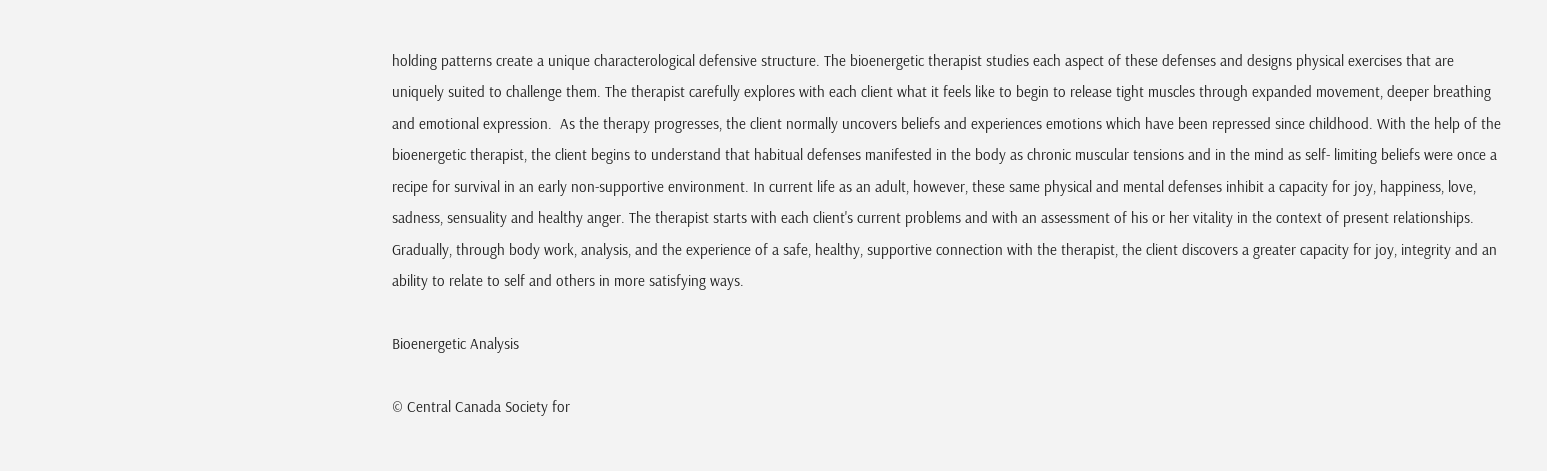holding patterns create a unique characterological defensive structure. The bioenergetic therapist studies each aspect of these defenses and designs physical exercises that are uniquely suited to challenge them. The therapist carefully explores with each client what it feels like to begin to release tight muscles through expanded movement, deeper breathing and emotional expression.  As the therapy progresses, the client normally uncovers beliefs and experiences emotions which have been repressed since childhood. With the help of the bioenergetic therapist, the client begins to understand that habitual defenses manifested in the body as chronic muscular tensions and in the mind as self- limiting beliefs were once a recipe for survival in an early non-supportive environment. In current life as an adult, however, these same physical and mental defenses inhibit a capacity for joy, happiness, love, sadness, sensuality and healthy anger. The therapist starts with each client's current problems and with an assessment of his or her vitality in the context of present relationships. Gradually, through body work, analysis, and the experience of a safe, healthy, supportive connection with the therapist, the client discovers a greater capacity for joy, integrity and an ability to relate to self and others in more satisfying ways.

Bioenergetic Analysis

© Central Canada Society for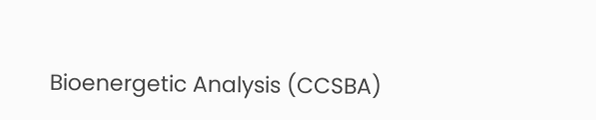Bioenergetic Analysis (CCSBA)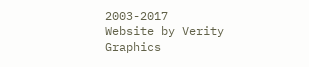2003-2017                                                     Website by Verity Graphics